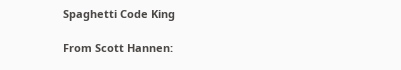Spaghetti Code King

From Scott Hannen: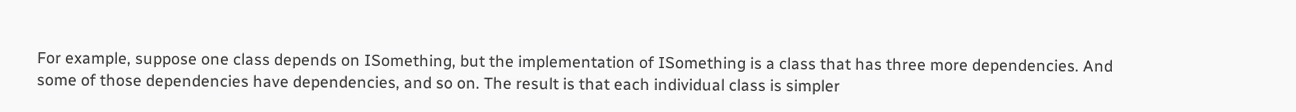For example, suppose one class depends on ISomething, but the implementation of ISomething is a class that has three more dependencies. And some of those dependencies have dependencies, and so on. The result is that each individual class is simpler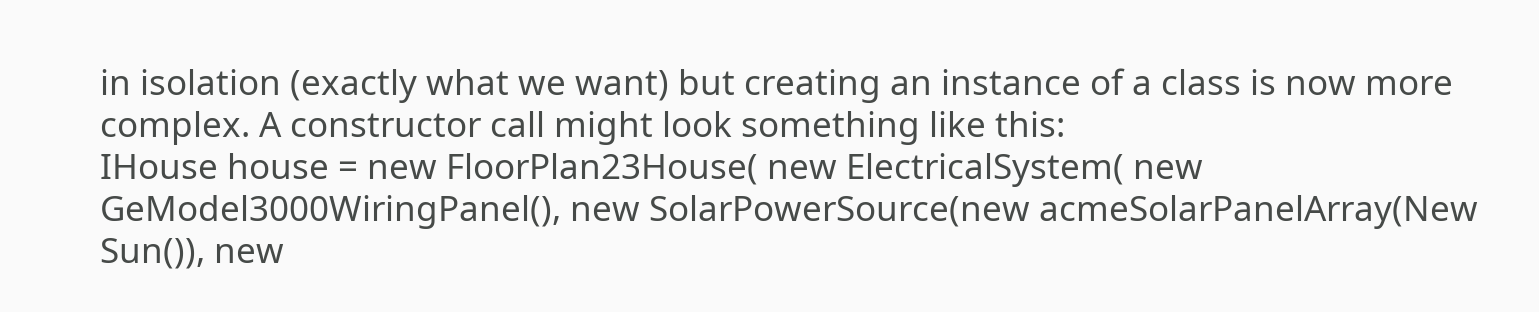in isolation (exactly what we want) but creating an instance of a class is now more complex. A constructor call might look something like this:
IHouse house = new FloorPlan23House( new ElectricalSystem( new GeModel3000WiringPanel(), new SolarPowerSource(new acmeSolarPanelArray(New Sun()), new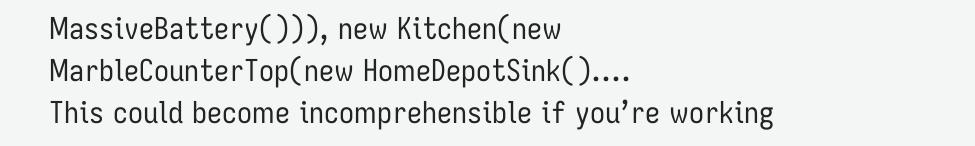MassiveBattery())), new Kitchen(new MarbleCounterTop(new HomeDepotSink()....
This could become incomprehensible if you’re working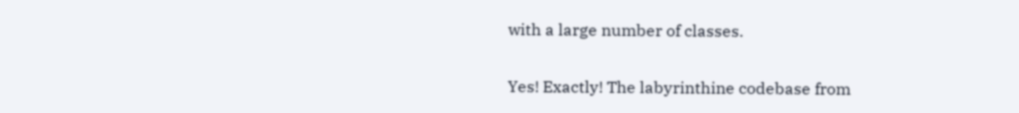with a large number of classes.

Yes! Exactly! The labyrinthine codebase from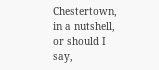Chestertown, in a nutshell, or should I say,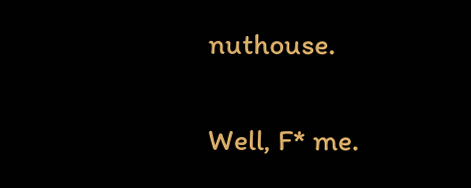nuthouse.

Well, F* me.